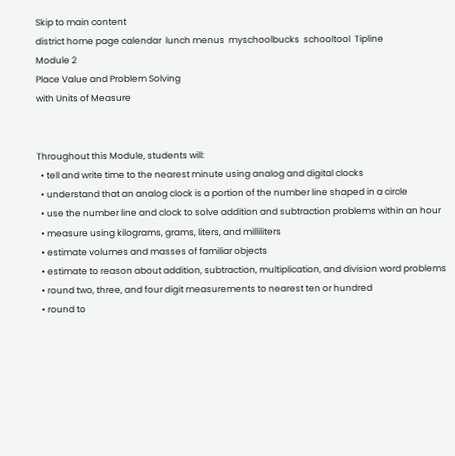Skip to main content
district home page calendar  lunch menus  myschoolbucks  schooltool  Tipline
Module 2
Place Value and Problem Solving
with Units of Measure


Throughout this Module, students will:
  • tell and write time to the nearest minute using analog and digital clocks
  • understand that an analog clock is a portion of the number line shaped in a circle
  • use the number line and clock to solve addition and subtraction problems within an hour
  • measure using kilograms, grams, liters, and milliliters
  • estimate volumes and masses of familiar objects
  • estimate to reason about addition, subtraction, multiplication, and division word problems
  • round two, three, and four digit measurements to nearest ten or hundred
  • round to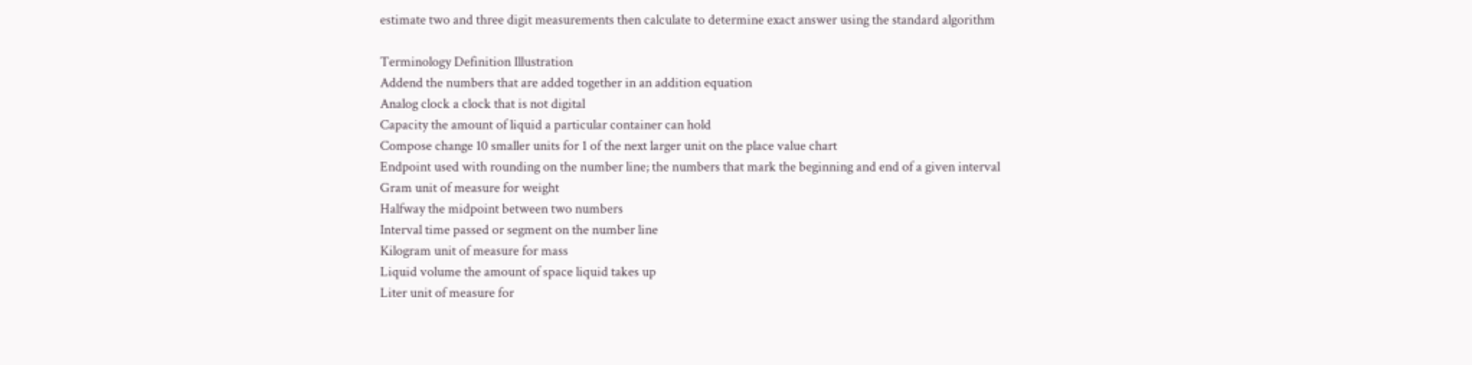estimate two and three digit measurements then calculate to determine exact answer using the standard algorithm

Terminology Definition Illustration
Addend the numbers that are added together in an addition equation
Analog clock a clock that is not digital
Capacity the amount of liquid a particular container can hold
Compose change 10 smaller units for 1 of the next larger unit on the place value chart
Endpoint used with rounding on the number line; the numbers that mark the beginning and end of a given interval
Gram unit of measure for weight
Halfway the midpoint between two numbers
Interval time passed or segment on the number line
Kilogram unit of measure for mass
Liquid volume the amount of space liquid takes up
Liter unit of measure for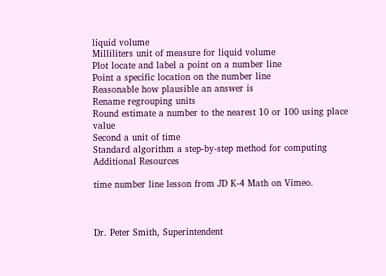liquid volume
Milliliters unit of measure for liquid volume
Plot locate and label a point on a number line
Point a specific location on the number line
Reasonable how plausible an answer is
Rename regrouping units
Round estimate a number to the nearest 10 or 100 using place value
Second a unit of time
Standard algorithm a step-by-step method for computing
Additional Resources

time number line lesson from JD K-4 Math on Vimeo.



Dr. Peter Smith, Superintendent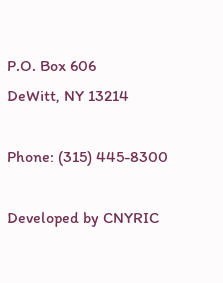P.O. Box 606
DeWitt, NY 13214

Phone: (315) 445-8300

Developed by CNYRIC